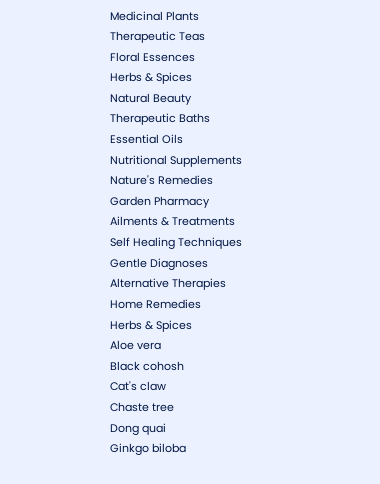Medicinal Plants
Therapeutic Teas
Floral Essences
Herbs & Spices
Natural Beauty
Therapeutic Baths
Essential Oils
Nutritional Supplements
Nature's Remedies
Garden Pharmacy
Ailments & Treatments
Self Healing Techniques
Gentle Diagnoses
Alternative Therapies
Home Remedies
Herbs & Spices
Aloe vera
Black cohosh
Cat's claw
Chaste tree
Dong quai
Ginkgo biloba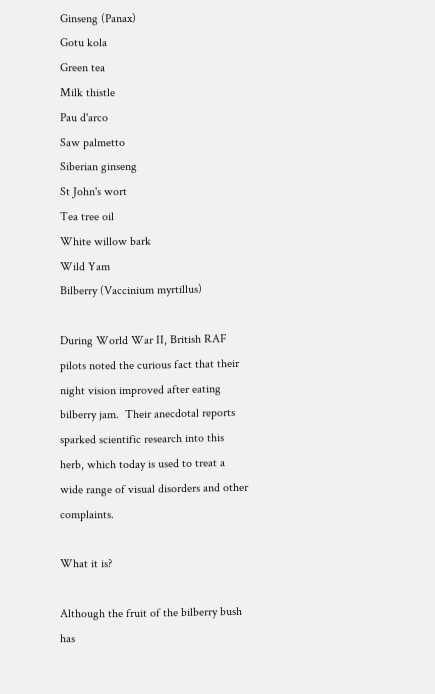Ginseng (Panax)
Gotu kola
Green tea
Milk thistle
Pau d'arco
Saw palmetto
Siberian ginseng
St John's wort
Tea tree oil
White willow bark
Wild Yam
Bilberry (Vaccinium myrtillus)

During World War II, British RAF pilots noted the curious fact that their night vision improved after eating bilberry jam.  Their anecdotal reports sparked scientific research into this herb, which today is used to treat a wide range of visual disorders and other complaints.

What it is?

Although the fruit of the bilberry bush has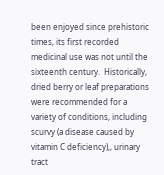been enjoyed since prehistoric times, its first recorded medicinal use was not until the sixteenth century.  Historically, dried berry or leaf preparations were recommended for a variety of conditions, including scurvy (a disease caused by vitamin C deficiency),, urinary tract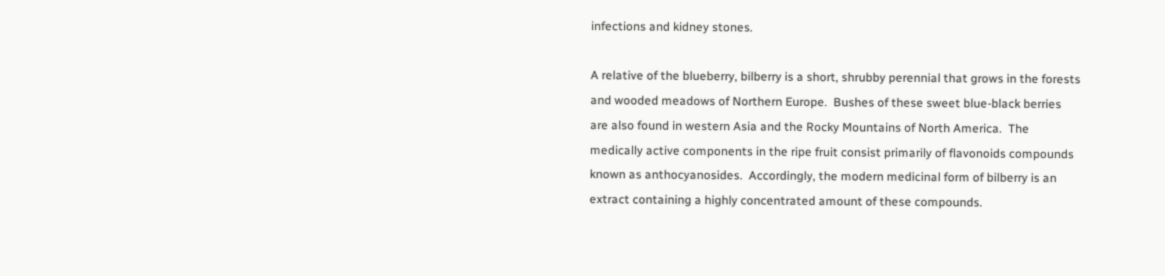infections and kidney stones.

A relative of the blueberry, bilberry is a short, shrubby perennial that grows in the forests and wooded meadows of Northern Europe.  Bushes of these sweet blue-black berries are also found in western Asia and the Rocky Mountains of North America.  The medically active components in the ripe fruit consist primarily of flavonoids compounds known as anthocyanosides.  Accordingly, the modern medicinal form of bilberry is an extract containing a highly concentrated amount of these compounds.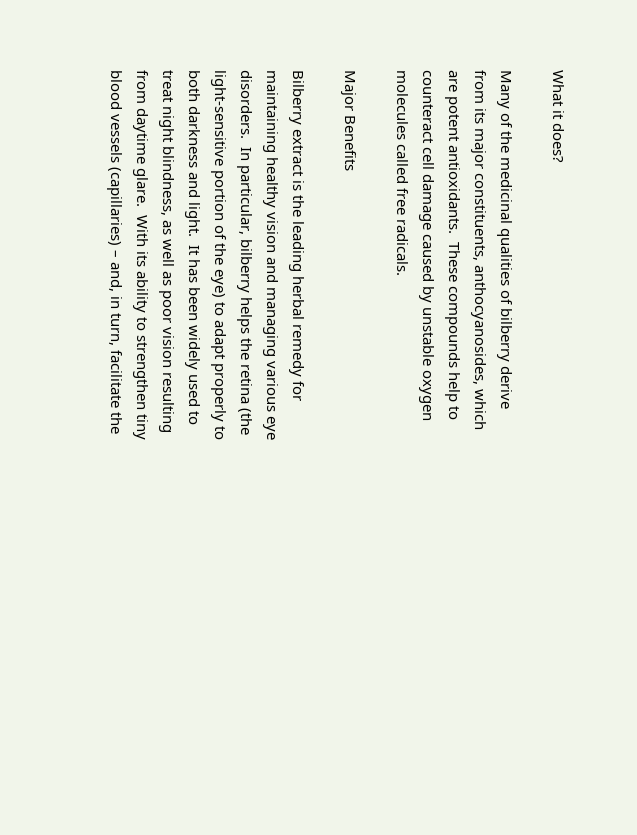What it does?

Many of the medicinal qualities of bilberry derive from its major constituents, anthocyanosides, which are potent antioxidants.  These compounds help to counteract cell damage caused by unstable oxygen molecules called free radicals.

Major Benefits

Bilberry extract is the leading herbal remedy for maintaining healthy vision and managing various eye disorders.  In particular, bilberry helps the retina (the light-sensitive portion of the eye) to adapt properly to both darkness and light.  It has been widely used to treat night blindness, as well as poor vision resulting from daytime glare.  With its ability to strengthen tiny blood vessels (capillaries) – and, in turn, facilitate the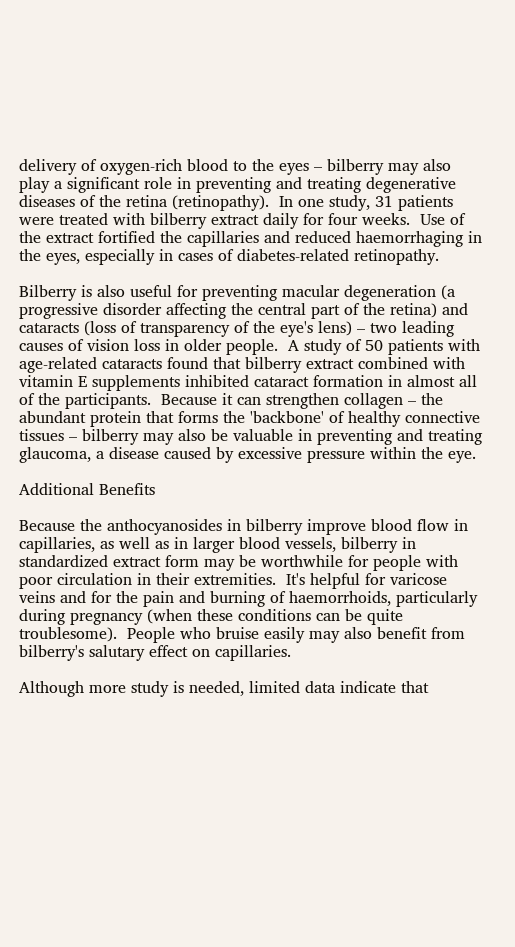delivery of oxygen-rich blood to the eyes – bilberry may also play a significant role in preventing and treating degenerative diseases of the retina (retinopathy).  In one study, 31 patients were treated with bilberry extract daily for four weeks.  Use of the extract fortified the capillaries and reduced haemorrhaging in the eyes, especially in cases of diabetes-related retinopathy.

Bilberry is also useful for preventing macular degeneration (a progressive disorder affecting the central part of the retina) and cataracts (loss of transparency of the eye's lens) – two leading causes of vision loss in older people.  A study of 50 patients with age-related cataracts found that bilberry extract combined with vitamin E supplements inhibited cataract formation in almost all of the participants.  Because it can strengthen collagen – the abundant protein that forms the 'backbone' of healthy connective tissues – bilberry may also be valuable in preventing and treating glaucoma, a disease caused by excessive pressure within the eye.

Additional Benefits

Because the anthocyanosides in bilberry improve blood flow in capillaries, as well as in larger blood vessels, bilberry in standardized extract form may be worthwhile for people with poor circulation in their extremities.  It's helpful for varicose veins and for the pain and burning of haemorrhoids, particularly during pregnancy (when these conditions can be quite troublesome).  People who bruise easily may also benefit from bilberry's salutary effect on capillaries.

Although more study is needed, limited data indicate that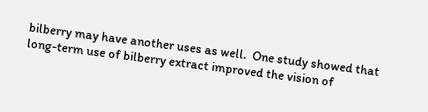bilberry may have another uses as well.  One study showed that long-term use of bilberry extract improved the vision of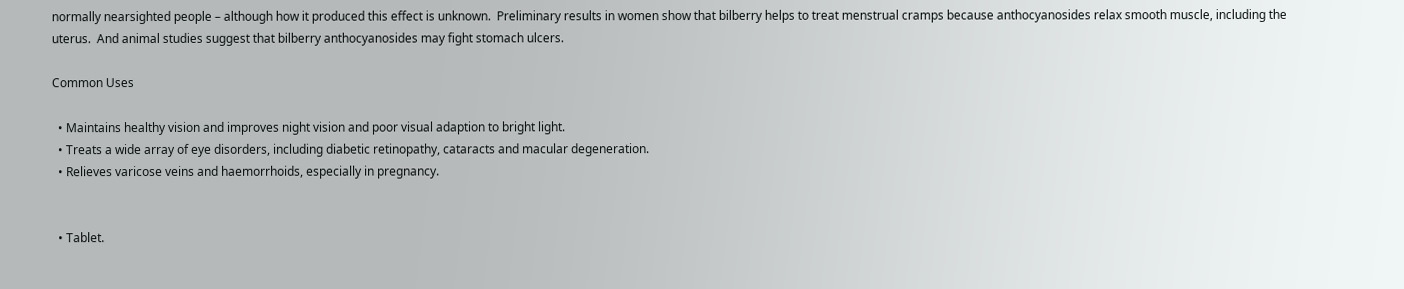normally nearsighted people – although how it produced this effect is unknown.  Preliminary results in women show that bilberry helps to treat menstrual cramps because anthocyanosides relax smooth muscle, including the uterus.  And animal studies suggest that bilberry anthocyanosides may fight stomach ulcers.

Common Uses

  • Maintains healthy vision and improves night vision and poor visual adaption to bright light.
  • Treats a wide array of eye disorders, including diabetic retinopathy, cataracts and macular degeneration.
  • Relieves varicose veins and haemorrhoids, especially in pregnancy.


  • Tablet.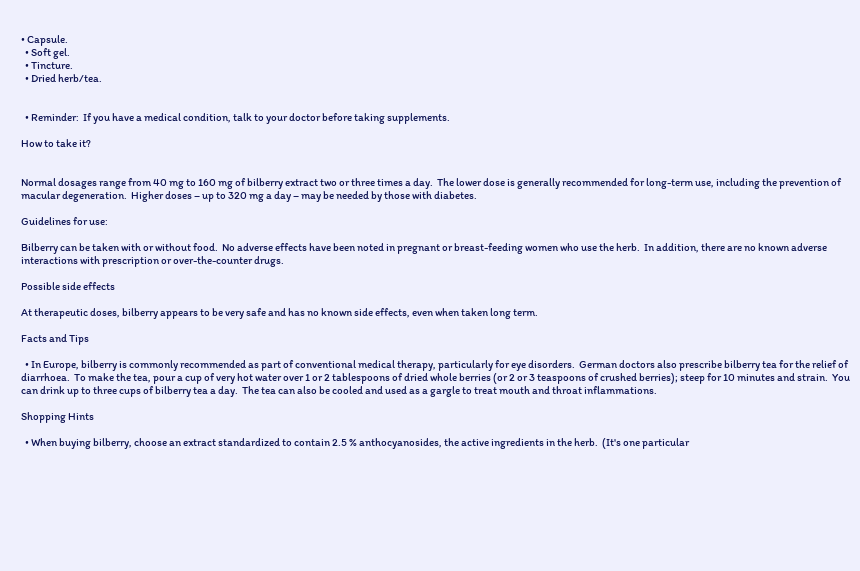• Capsule.
  • Soft gel.
  • Tincture.
  • Dried herb/tea.


  • Reminder:  If you have a medical condition, talk to your doctor before taking supplements.

How to take it?


Normal dosages range from 40 mg to 160 mg of bilberry extract two or three times a day.  The lower dose is generally recommended for long-term use, including the prevention of macular degeneration.  Higher doses – up to 320 mg a day – may be needed by those with diabetes.

Guidelines for use:

Bilberry can be taken with or without food.  No adverse effects have been noted in pregnant or breast-feeding women who use the herb.  In addition, there are no known adverse interactions with prescription or over-the-counter drugs.

Possible side effects

At therapeutic doses, bilberry appears to be very safe and has no known side effects, even when taken long term.

Facts and Tips

  • In Europe, bilberry is commonly recommended as part of conventional medical therapy, particularly for eye disorders.  German doctors also prescribe bilberry tea for the relief of diarrhoea.  To make the tea, pour a cup of very hot water over 1 or 2 tablespoons of dried whole berries (or 2 or 3 teaspoons of crushed berries); steep for 10 minutes and strain.  You can drink up to three cups of bilberry tea a day.  The tea can also be cooled and used as a gargle to treat mouth and throat inflammations.

Shopping Hints

  • When buying bilberry, choose an extract standardized to contain 2.5 % anthocyanosides, the active ingredients in the herb.  (It's one particular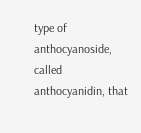type of anthocyanoside, called anthocyanidin, that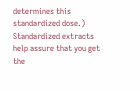determines this standardized dose.)  Standardized extracts help assure that you get the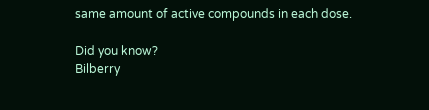same amount of active compounds in each dose.

Did you know?
Bilberry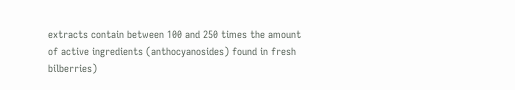extracts contain between 100 and 250 times the amount of active ingredients (anthocyanosides) found in fresh bilberries)